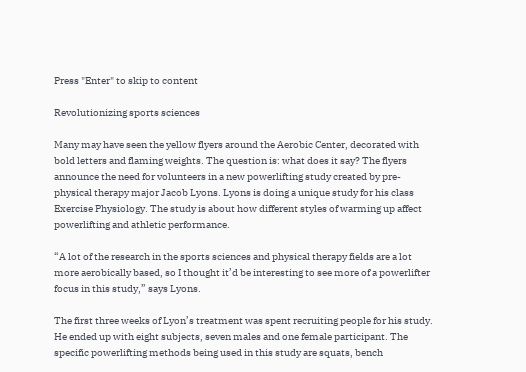Press "Enter" to skip to content

Revolutionizing sports sciences

Many may have seen the yellow flyers around the Aerobic Center, decorated with bold letters and flaming weights. The question is: what does it say? The flyers announce the need for volunteers in a new powerlifting study created by pre-physical therapy major Jacob Lyons. Lyons is doing a unique study for his class Exercise Physiology. The study is about how different styles of warming up affect powerlifting and athletic performance.

“A lot of the research in the sports sciences and physical therapy fields are a lot more aerobically based, so I thought it’d be interesting to see more of a powerlifter focus in this study,” says Lyons.

The first three weeks of Lyon’s treatment was spent recruiting people for his study. He ended up with eight subjects, seven males and one female participant. The specific powerlifting methods being used in this study are squats, bench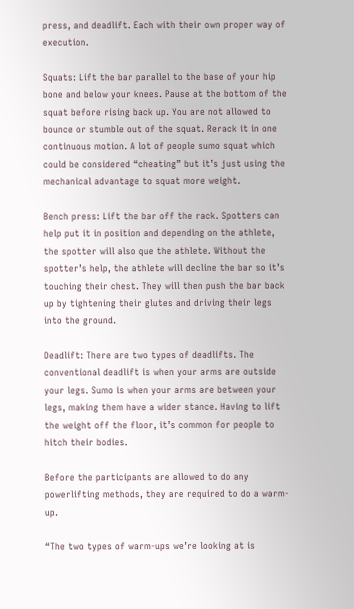press, and deadlift. Each with their own proper way of execution.

Squats: Lift the bar parallel to the base of your hip bone and below your knees. Pause at the bottom of the squat before rising back up. You are not allowed to bounce or stumble out of the squat. Rerack it in one continuous motion. A lot of people sumo squat which could be considered “cheating” but it’s just using the mechanical advantage to squat more weight.

Bench press: Lift the bar off the rack. Spotters can help put it in position and depending on the athlete, the spotter will also que the athlete. Without the spotter’s help, the athlete will decline the bar so it’s touching their chest. They will then push the bar back up by tightening their glutes and driving their legs into the ground.

Deadlift: There are two types of deadlifts. The conventional deadlift is when your arms are outside your legs. Sumo is when your arms are between your legs, making them have a wider stance. Having to lift the weight off the floor, it’s common for people to hitch their bodies.

Before the participants are allowed to do any powerlifting methods, they are required to do a warm-up.

“The two types of warm-ups we’re looking at is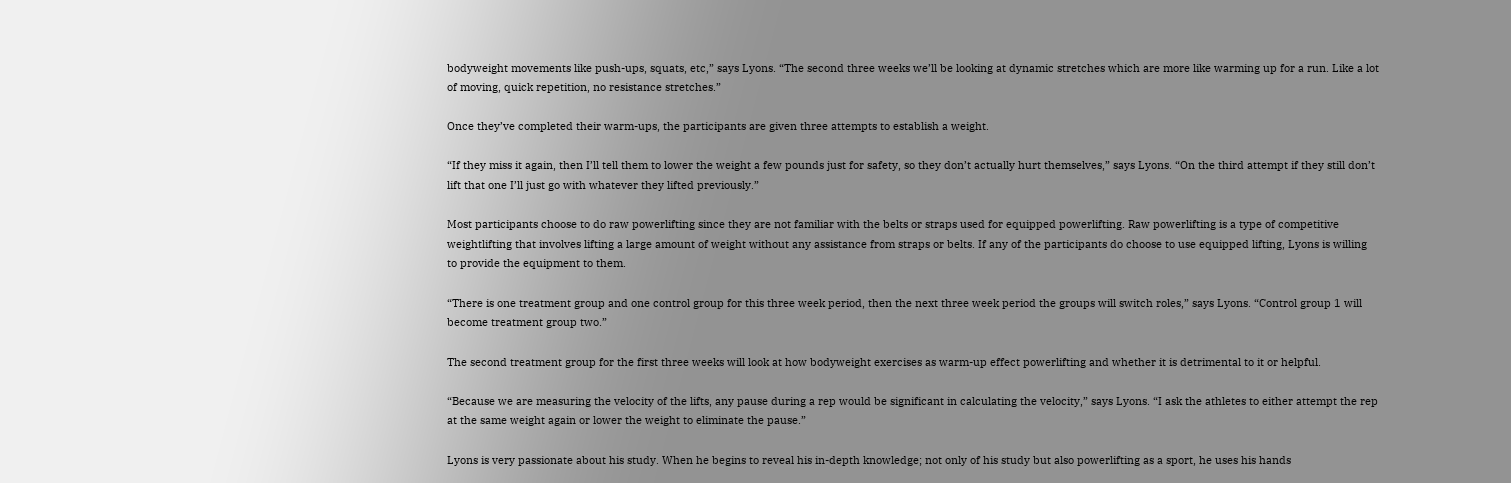bodyweight movements like push-ups, squats, etc,” says Lyons. “The second three weeks we’ll be looking at dynamic stretches which are more like warming up for a run. Like a lot of moving, quick repetition, no resistance stretches.”

Once they’ve completed their warm-ups, the participants are given three attempts to establish a weight.

“If they miss it again, then I’ll tell them to lower the weight a few pounds just for safety, so they don’t actually hurt themselves,” says Lyons. “On the third attempt if they still don’t lift that one I’ll just go with whatever they lifted previously.”

Most participants choose to do raw powerlifting since they are not familiar with the belts or straps used for equipped powerlifting. Raw powerlifting is a type of competitive weightlifting that involves lifting a large amount of weight without any assistance from straps or belts. If any of the participants do choose to use equipped lifting, Lyons is willing to provide the equipment to them.

“There is one treatment group and one control group for this three week period, then the next three week period the groups will switch roles,” says Lyons. “Control group 1 will become treatment group two.”

The second treatment group for the first three weeks will look at how bodyweight exercises as warm-up effect powerlifting and whether it is detrimental to it or helpful.

“Because we are measuring the velocity of the lifts, any pause during a rep would be significant in calculating the velocity,” says Lyons. “I ask the athletes to either attempt the rep at the same weight again or lower the weight to eliminate the pause.”

Lyons is very passionate about his study. When he begins to reveal his in-depth knowledge; not only of his study but also powerlifting as a sport, he uses his hands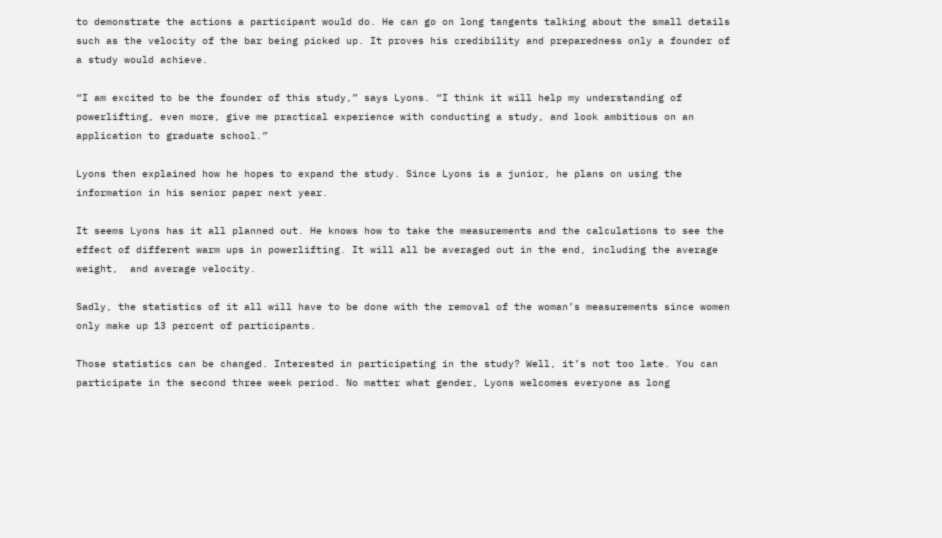to demonstrate the actions a participant would do. He can go on long tangents talking about the small details such as the velocity of the bar being picked up. It proves his credibility and preparedness only a founder of a study would achieve.

“I am excited to be the founder of this study,” says Lyons. “I think it will help my understanding of powerlifting, even more, give me practical experience with conducting a study, and look ambitious on an application to graduate school.”

Lyons then explained how he hopes to expand the study. Since Lyons is a junior, he plans on using the information in his senior paper next year.

It seems Lyons has it all planned out. He knows how to take the measurements and the calculations to see the effect of different warm ups in powerlifting. It will all be averaged out in the end, including the average weight,  and average velocity.

Sadly, the statistics of it all will have to be done with the removal of the woman’s measurements since women only make up 13 percent of participants.

Those statistics can be changed. Interested in participating in the study? Well, it’s not too late. You can participate in the second three week period. No matter what gender, Lyons welcomes everyone as long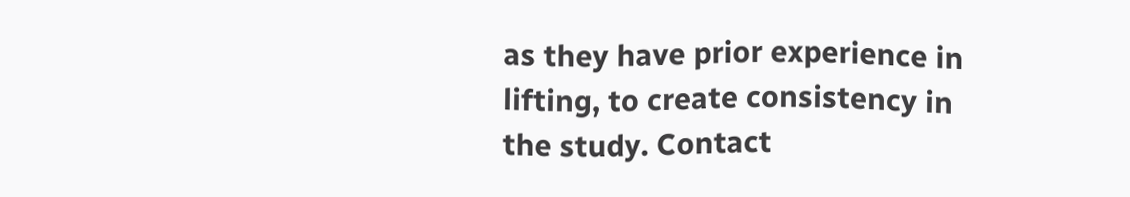as they have prior experience in lifting, to create consistency in the study. Contact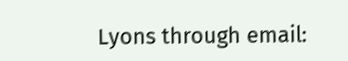Lyons through email: